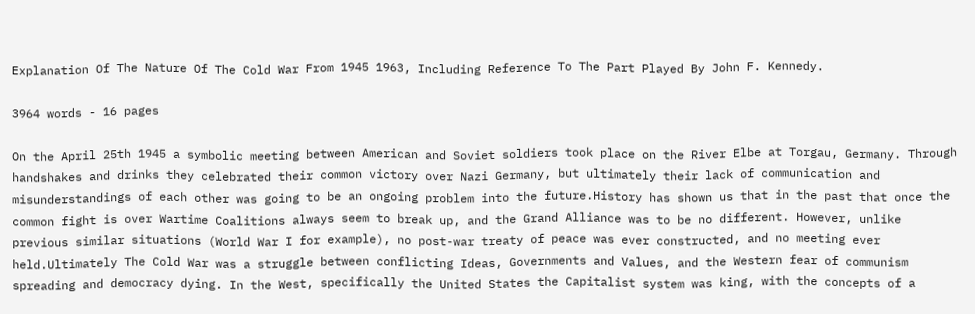Explanation Of The Nature Of The Cold War From 1945 1963, Including Reference To The Part Played By John F. Kennedy.

3964 words - 16 pages

On the April 25th 1945 a symbolic meeting between American and Soviet soldiers took place on the River Elbe at Torgau, Germany. Through handshakes and drinks they celebrated their common victory over Nazi Germany, but ultimately their lack of communication and misunderstandings of each other was going to be an ongoing problem into the future.History has shown us that in the past that once the common fight is over Wartime Coalitions always seem to break up, and the Grand Alliance was to be no different. However, unlike previous similar situations (World War I for example), no post-war treaty of peace was ever constructed, and no meeting ever held.Ultimately The Cold War was a struggle between conflicting Ideas, Governments and Values, and the Western fear of communism spreading and democracy dying. In the West, specifically the United States the Capitalist system was king, with the concepts of a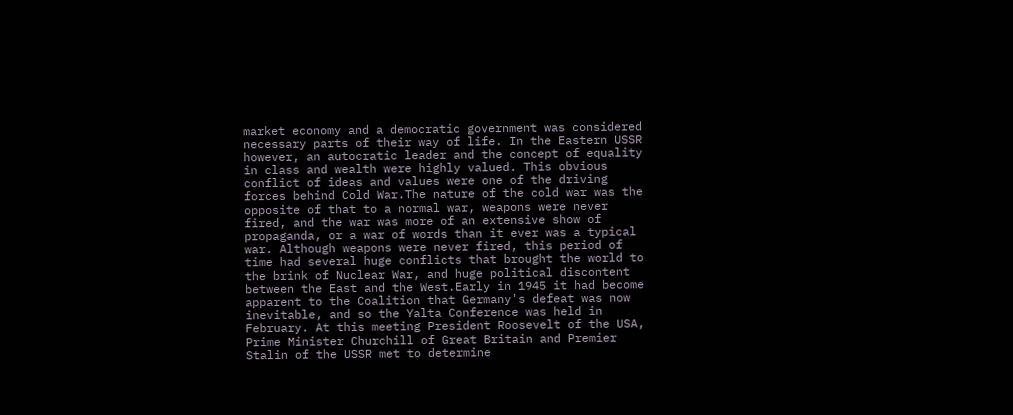market economy and a democratic government was considered necessary parts of their way of life. In the Eastern USSR however, an autocratic leader and the concept of equality in class and wealth were highly valued. This obvious conflict of ideas and values were one of the driving forces behind Cold War.The nature of the cold war was the opposite of that to a normal war, weapons were never fired, and the war was more of an extensive show of propaganda, or a war of words than it ever was a typical war. Although weapons were never fired, this period of time had several huge conflicts that brought the world to the brink of Nuclear War, and huge political discontent between the East and the West.Early in 1945 it had become apparent to the Coalition that Germany's defeat was now inevitable, and so the Yalta Conference was held in February. At this meeting President Roosevelt of the USA, Prime Minister Churchill of Great Britain and Premier Stalin of the USSR met to determine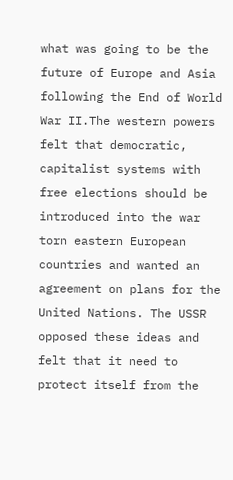what was going to be the future of Europe and Asia following the End of World War II.The western powers felt that democratic, capitalist systems with free elections should be introduced into the war torn eastern European countries and wanted an agreement on plans for the United Nations. The USSR opposed these ideas and felt that it need to protect itself from the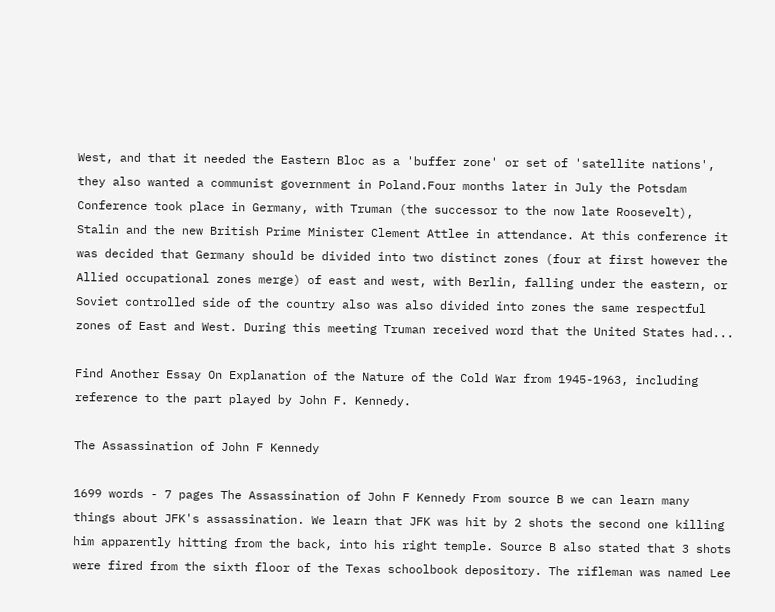West, and that it needed the Eastern Bloc as a 'buffer zone' or set of 'satellite nations', they also wanted a communist government in Poland.Four months later in July the Potsdam Conference took place in Germany, with Truman (the successor to the now late Roosevelt), Stalin and the new British Prime Minister Clement Attlee in attendance. At this conference it was decided that Germany should be divided into two distinct zones (four at first however the Allied occupational zones merge) of east and west, with Berlin, falling under the eastern, or Soviet controlled side of the country also was also divided into zones the same respectful zones of East and West. During this meeting Truman received word that the United States had...

Find Another Essay On Explanation of the Nature of the Cold War from 1945-1963, including reference to the part played by John F. Kennedy.

The Assassination of John F Kennedy

1699 words - 7 pages The Assassination of John F Kennedy From source B we can learn many things about JFK's assassination. We learn that JFK was hit by 2 shots the second one killing him apparently hitting from the back, into his right temple. Source B also stated that 3 shots were fired from the sixth floor of the Texas schoolbook depository. The rifleman was named Lee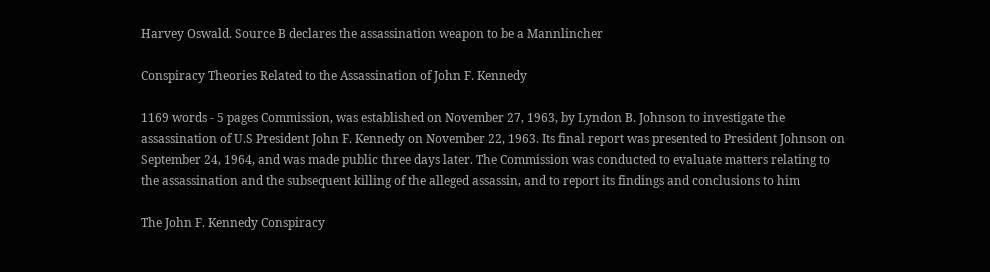Harvey Oswald. Source B declares the assassination weapon to be a Mannlincher

Conspiracy Theories Related to the Assassination of John F. Kennedy

1169 words - 5 pages Commission, was established on November 27, 1963, by Lyndon B. Johnson to investigate the assassination of U.S President John F. Kennedy on November 22, 1963. Its final report was presented to President Johnson on September 24, 1964, and was made public three days later. The Commission was conducted to evaluate matters relating to the assassination and the subsequent killing of the alleged assassin, and to report its findings and conclusions to him

The John F. Kennedy Conspiracy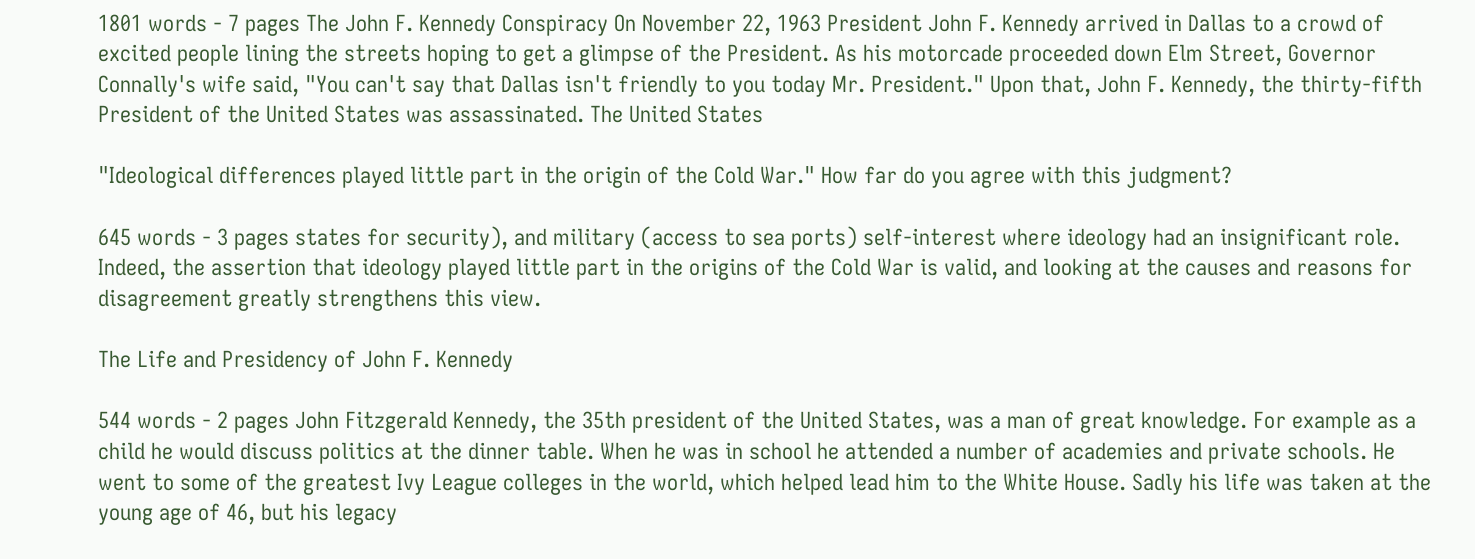1801 words - 7 pages The John F. Kennedy Conspiracy On November 22, 1963 President John F. Kennedy arrived in Dallas to a crowd of excited people lining the streets hoping to get a glimpse of the President. As his motorcade proceeded down Elm Street, Governor Connally's wife said, "You can't say that Dallas isn't friendly to you today Mr. President." Upon that, John F. Kennedy, the thirty-fifth President of the United States was assassinated. The United States

"Ideological differences played little part in the origin of the Cold War." How far do you agree with this judgment?

645 words - 3 pages states for security), and military (access to sea ports) self-interest where ideology had an insignificant role. Indeed, the assertion that ideology played little part in the origins of the Cold War is valid, and looking at the causes and reasons for disagreement greatly strengthens this view.

The Life and Presidency of John F. Kennedy

544 words - 2 pages John Fitzgerald Kennedy, the 35th president of the United States, was a man of great knowledge. For example as a child he would discuss politics at the dinner table. When he was in school he attended a number of academies and private schools. He went to some of the greatest Ivy League colleges in the world, which helped lead him to the White House. Sadly his life was taken at the young age of 46, but his legacy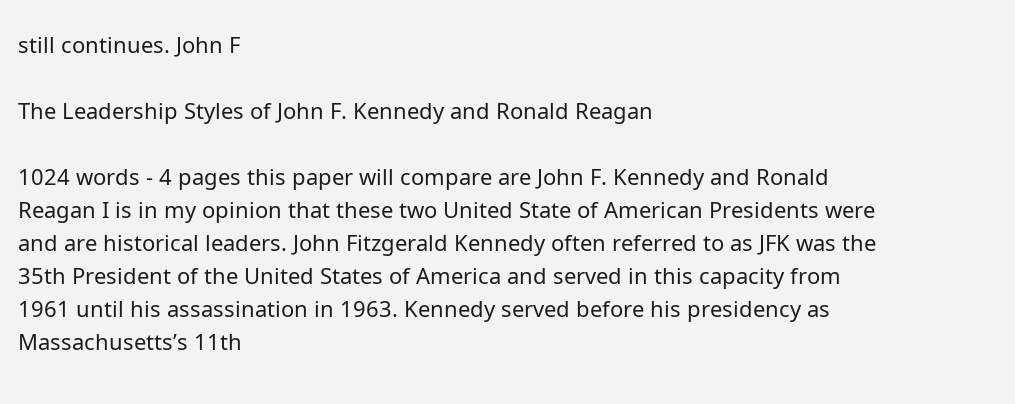still continues. John F

The Leadership Styles of John F. Kennedy and Ronald Reagan

1024 words - 4 pages this paper will compare are John F. Kennedy and Ronald Reagan I is in my opinion that these two United State of American Presidents were and are historical leaders. John Fitzgerald Kennedy often referred to as JFK was the 35th President of the United States of America and served in this capacity from 1961 until his assassination in 1963. Kennedy served before his presidency as Massachusetts’s 11th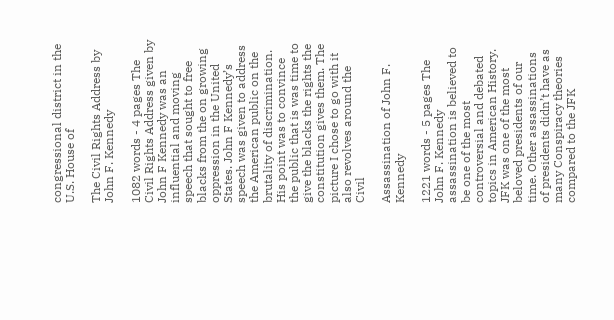congressional district in the U.S. House of

The Civil Rights Address by John F. Kennedy

1082 words - 4 pages The Civil Rights Address given by John F Kennedy was an influential and moving speech that sought to free blacks from the on growing oppression in the United States. John F Kennedy’s speech was given to address the American public on the brutality of discrimination. His point was to convince the public that is was time to give the blacks the rights the constitution gives them. The picture I chose to go with it also revolves around the Civil

Assassination of John F. Kennedy

1221 words - 5 pages The John F. Kennedy assassination is believed to be one of the most controversial and debated topics in American History. JFK was one of the most beloved presidents of our time. Other assassinations of presidents didn’t have as many Conspiracy theories compared to the JFK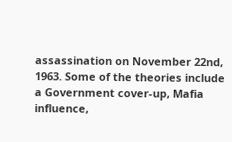assassination on November 22nd, 1963. Some of the theories include a Government cover-up, Mafia influence,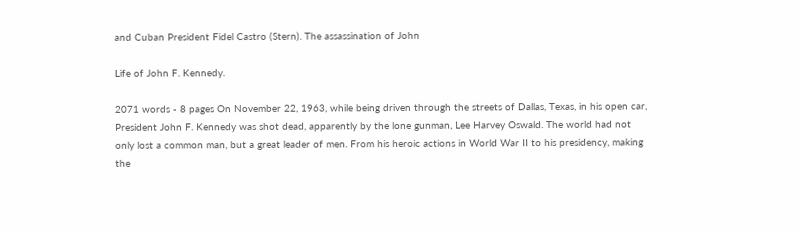and Cuban President Fidel Castro (Stern). The assassination of John

Life of John F. Kennedy.

2071 words - 8 pages On November 22, 1963, while being driven through the streets of Dallas, Texas, in his open car, President John F. Kennedy was shot dead, apparently by the lone gunman, Lee Harvey Oswald. The world had not only lost a common man, but a great leader of men. From his heroic actions in World War II to his presidency, making the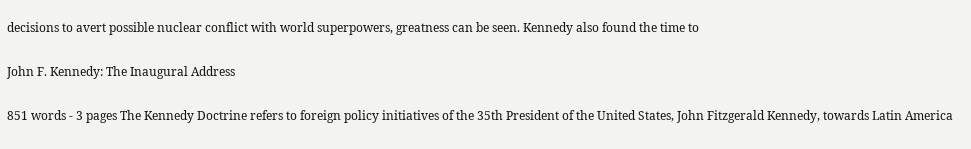decisions to avert possible nuclear conflict with world superpowers, greatness can be seen. Kennedy also found the time to

John F. Kennedy: The Inaugural Address

851 words - 3 pages The Kennedy Doctrine refers to foreign policy initiatives of the 35th President of the United States, John Fitzgerald Kennedy, towards Latin America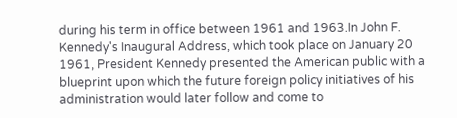during his term in office between 1961 and 1963.In John F. Kennedy's Inaugural Address, which took place on January 20 1961, President Kennedy presented the American public with a blueprint upon which the future foreign policy initiatives of his administration would later follow and come to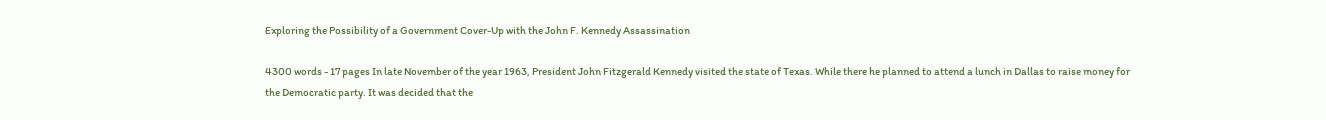Exploring the Possibility of a Government Cover-Up with the John F. Kennedy Assassination

4300 words - 17 pages In late November of the year 1963, President John Fitzgerald Kennedy visited the state of Texas. While there he planned to attend a lunch in Dallas to raise money for the Democratic party. It was decided that the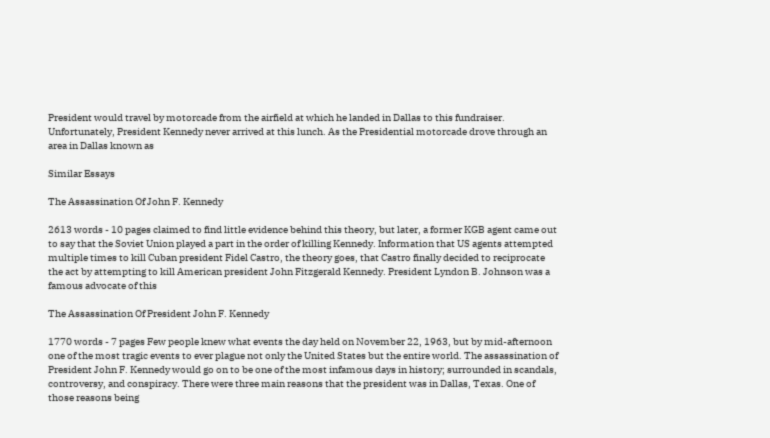President would travel by motorcade from the airfield at which he landed in Dallas to this fundraiser. Unfortunately, President Kennedy never arrived at this lunch. As the Presidential motorcade drove through an area in Dallas known as

Similar Essays

The Assassination Of John F. Kennedy

2613 words - 10 pages claimed to find little evidence behind this theory, but later, a former KGB agent came out to say that the Soviet Union played a part in the order of killing Kennedy. Information that US agents attempted multiple times to kill Cuban president Fidel Castro, the theory goes, that Castro finally decided to reciprocate the act by attempting to kill American president John Fitzgerald Kennedy. President Lyndon B. Johnson was a famous advocate of this

The Assassination Of President John F. Kennedy

1770 words - 7 pages Few people knew what events the day held on November 22, 1963, but by mid-afternoon one of the most tragic events to ever plague not only the United States but the entire world. The assassination of President John F. Kennedy would go on to be one of the most infamous days in history; surrounded in scandals, controversy, and conspiracy. There were three main reasons that the president was in Dallas, Texas. One of those reasons being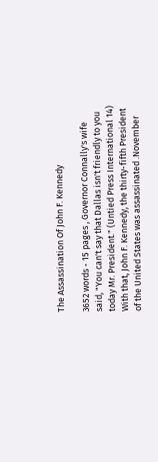The Assassination Of John F. Kennedy

3652 words - 15 pages , Governor Connally's wife said, "You can't say that Dallas isn't friendly to you today Mr. President." (Untied Press International 14) With that, John F. Kennedy, the thirty-fifth President of the United States was assassinated .November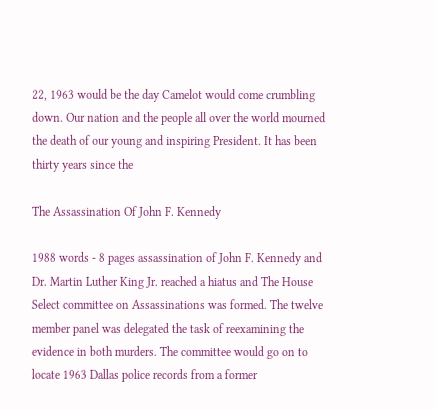22, 1963 would be the day Camelot would come crumbling down. Our nation and the people all over the world mourned the death of our young and inspiring President. It has been thirty years since the

The Assassination Of John F. Kennedy

1988 words - 8 pages assassination of John F. Kennedy and Dr. Martin Luther King Jr. reached a hiatus and The House Select committee on Assassinations was formed. The twelve member panel was delegated the task of reexamining the evidence in both murders. The committee would go on to locate 1963 Dallas police records from a former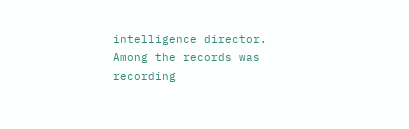intelligence director. Among the records was recording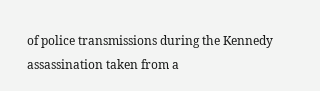of police transmissions during the Kennedy assassination taken from a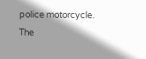police motorcycle. The